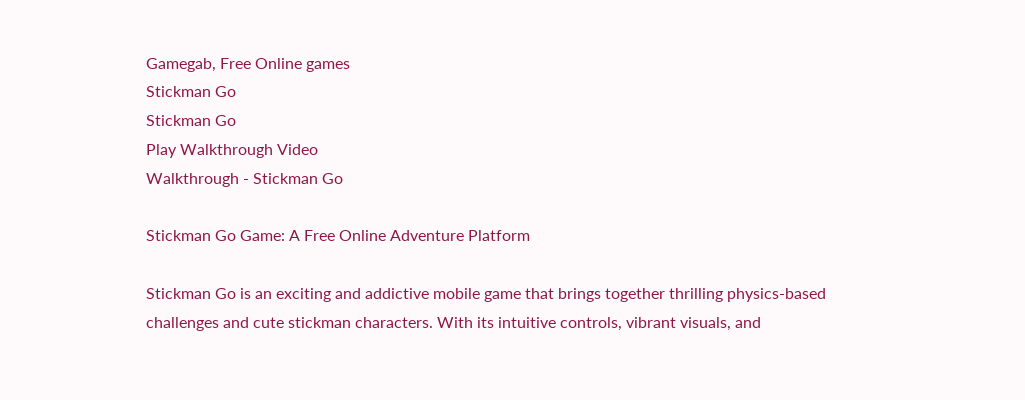Gamegab, Free Online games
Stickman Go
Stickman Go
Play Walkthrough Video
Walkthrough - Stickman Go

Stickman Go Game: A Free Online Adventure Platform

Stickman Go is an exciting and addictive mobile game that brings together thrilling physics-based challenges and cute stickman characters. With its intuitive controls, vibrant visuals, and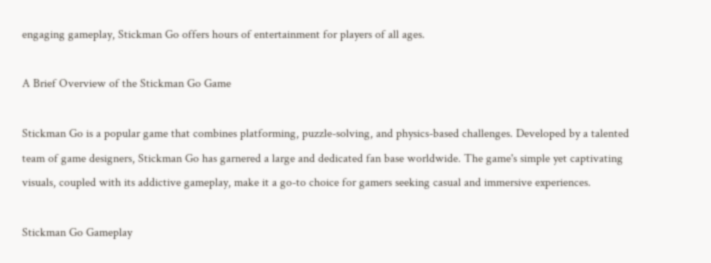engaging gameplay, Stickman Go offers hours of entertainment for players of all ages.

A Brief Overview of the Stickman Go Game

Stickman Go is a popular game that combines platforming, puzzle-solving, and physics-based challenges. Developed by a talented team of game designers, Stickman Go has garnered a large and dedicated fan base worldwide. The game's simple yet captivating visuals, coupled with its addictive gameplay, make it a go-to choice for gamers seeking casual and immersive experiences.

Stickman Go Gameplay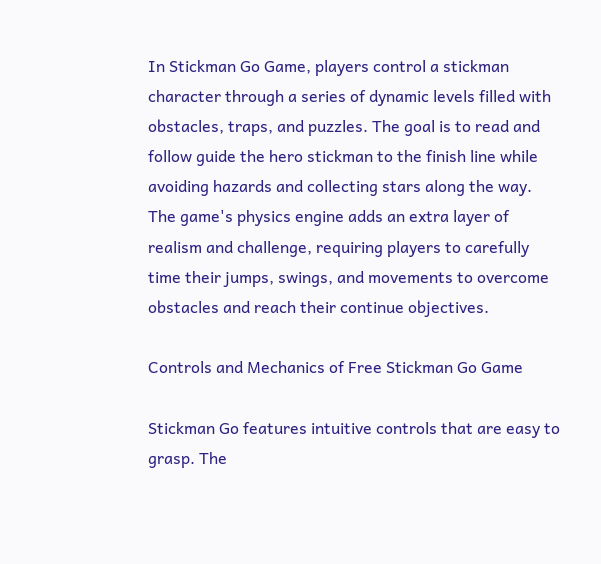In Stickman Go Game, players control a stickman character through a series of dynamic levels filled with obstacles, traps, and puzzles. The goal is to read and follow guide the hero stickman to the finish line while avoiding hazards and collecting stars along the way. The game's physics engine adds an extra layer of realism and challenge, requiring players to carefully time their jumps, swings, and movements to overcome obstacles and reach their continue objectives.

Controls and Mechanics of Free Stickman Go Game

Stickman Go features intuitive controls that are easy to grasp. The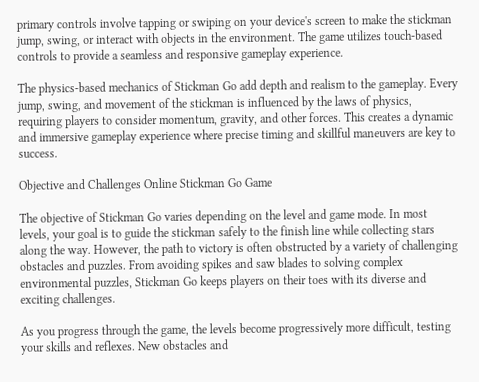primary controls involve tapping or swiping on your device's screen to make the stickman jump, swing, or interact with objects in the environment. The game utilizes touch-based controls to provide a seamless and responsive gameplay experience.

The physics-based mechanics of Stickman Go add depth and realism to the gameplay. Every jump, swing, and movement of the stickman is influenced by the laws of physics, requiring players to consider momentum, gravity, and other forces. This creates a dynamic and immersive gameplay experience where precise timing and skillful maneuvers are key to success.

Objective and Challenges Online Stickman Go Game

The objective of Stickman Go varies depending on the level and game mode. In most levels, your goal is to guide the stickman safely to the finish line while collecting stars along the way. However, the path to victory is often obstructed by a variety of challenging obstacles and puzzles. From avoiding spikes and saw blades to solving complex environmental puzzles, Stickman Go keeps players on their toes with its diverse and exciting challenges.

As you progress through the game, the levels become progressively more difficult, testing your skills and reflexes. New obstacles and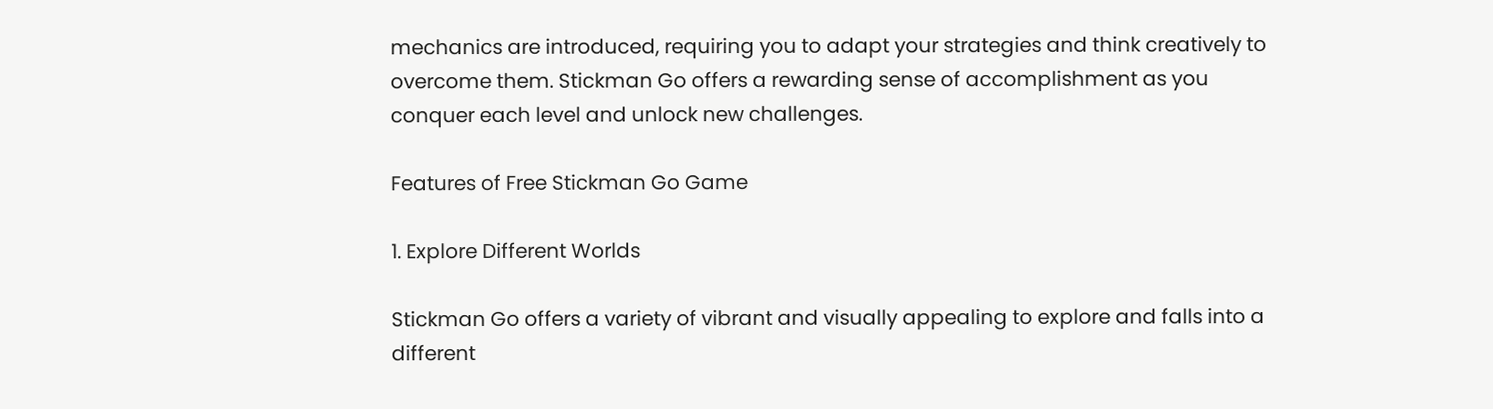mechanics are introduced, requiring you to adapt your strategies and think creatively to overcome them. Stickman Go offers a rewarding sense of accomplishment as you conquer each level and unlock new challenges.

Features of Free Stickman Go Game

1. Explore Different Worlds

Stickman Go offers a variety of vibrant and visually appealing to explore and falls into a different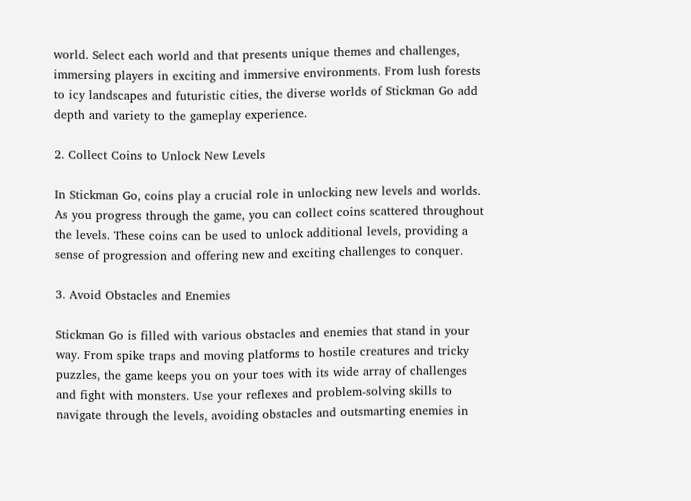world. Select each world and that presents unique themes and challenges, immersing players in exciting and immersive environments. From lush forests to icy landscapes and futuristic cities, the diverse worlds of Stickman Go add depth and variety to the gameplay experience.

2. Collect Coins to Unlock New Levels

In Stickman Go, coins play a crucial role in unlocking new levels and worlds. As you progress through the game, you can collect coins scattered throughout the levels. These coins can be used to unlock additional levels, providing a sense of progression and offering new and exciting challenges to conquer.

3. Avoid Obstacles and Enemies

Stickman Go is filled with various obstacles and enemies that stand in your way. From spike traps and moving platforms to hostile creatures and tricky puzzles, the game keeps you on your toes with its wide array of challenges and fight with monsters. Use your reflexes and problem-solving skills to navigate through the levels, avoiding obstacles and outsmarting enemies in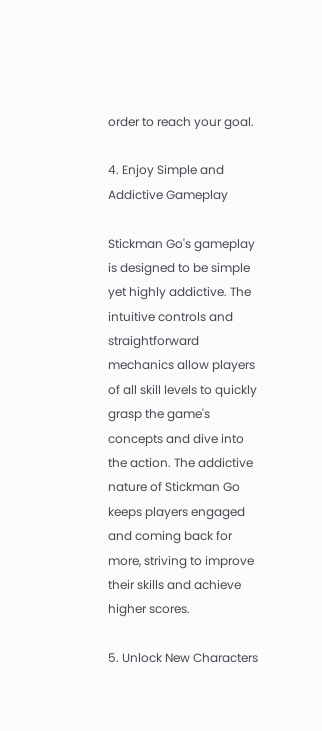order to reach your goal.

4. Enjoy Simple and Addictive Gameplay

Stickman Go's gameplay is designed to be simple yet highly addictive. The intuitive controls and straightforward mechanics allow players of all skill levels to quickly grasp the game's concepts and dive into the action. The addictive nature of Stickman Go keeps players engaged and coming back for more, striving to improve their skills and achieve higher scores.

5. Unlock New Characters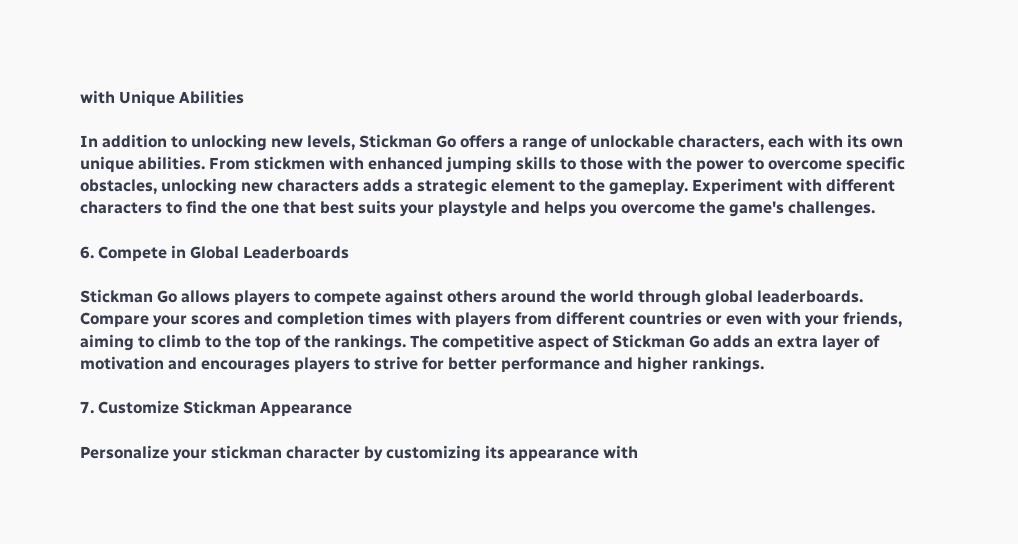with Unique Abilities

In addition to unlocking new levels, Stickman Go offers a range of unlockable characters, each with its own unique abilities. From stickmen with enhanced jumping skills to those with the power to overcome specific obstacles, unlocking new characters adds a strategic element to the gameplay. Experiment with different characters to find the one that best suits your playstyle and helps you overcome the game's challenges.

6. Compete in Global Leaderboards

Stickman Go allows players to compete against others around the world through global leaderboards. Compare your scores and completion times with players from different countries or even with your friends, aiming to climb to the top of the rankings. The competitive aspect of Stickman Go adds an extra layer of motivation and encourages players to strive for better performance and higher rankings.

7. Customize Stickman Appearance

Personalize your stickman character by customizing its appearance with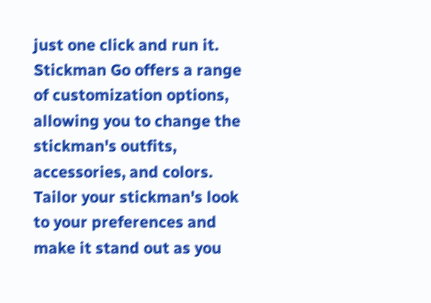just one click and run it. Stickman Go offers a range of customization options, allowing you to change the stickman's outfits, accessories, and colors. Tailor your stickman's look to your preferences and make it stand out as you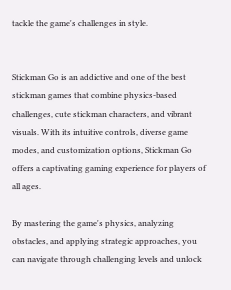tackle the game's challenges in style.


Stickman Go is an addictive and one of the best stickman games that combine physics-based challenges, cute stickman characters, and vibrant visuals. With its intuitive controls, diverse game modes, and customization options, Stickman Go offers a captivating gaming experience for players of all ages.

By mastering the game's physics, analyzing obstacles, and applying strategic approaches, you can navigate through challenging levels and unlock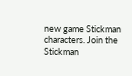new game Stickman characters. Join the Stickman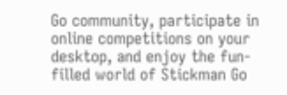Go community, participate in online competitions on your desktop, and enjoy the fun-filled world of Stickman Go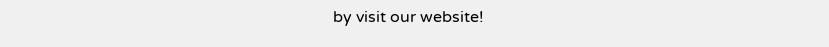by visit our website!